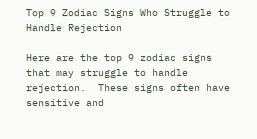Top 9 Zodiac Signs Who Struggle to Handle Rejection

Here are the top 9 zodiac signs that may struggle to handle rejection.  These signs often have sensitive and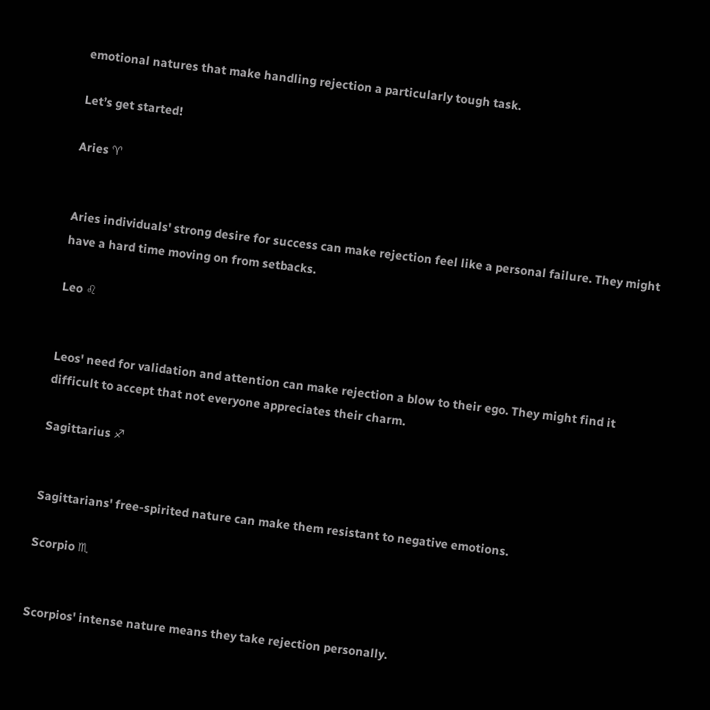emotional natures that make handling rejection a particularly tough task.

Let’s get started!

Aries ♈


Aries individuals' strong desire for success can make rejection feel like a personal failure. They might have a hard time moving on from setbacks.

Leo ♌


Leos' need for validation and attention can make rejection a blow to their ego. They might find it difficult to accept that not everyone appreciates their charm.

Sagittarius ♐


Sagittarians' free-spirited nature can make them resistant to negative emotions.

Scorpio ♏


Scorpios' intense nature means they take rejection personally.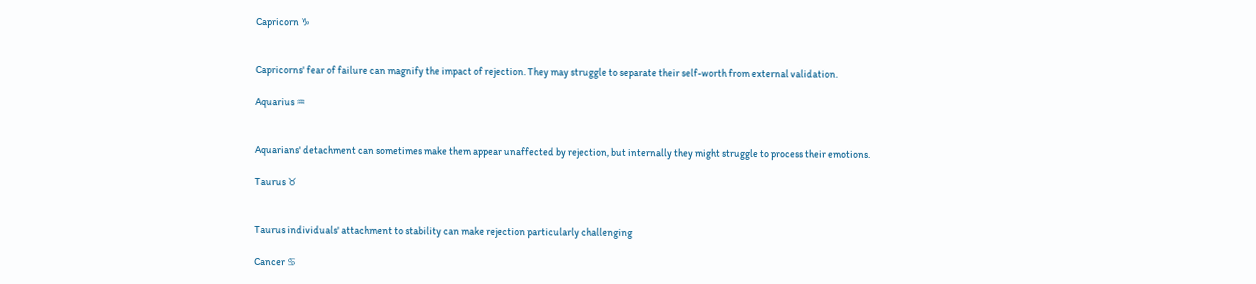Capricorn ♑


Capricorns' fear of failure can magnify the impact of rejection. They may struggle to separate their self-worth from external validation.

Aquarius ♒


Aquarians' detachment can sometimes make them appear unaffected by rejection, but internally they might struggle to process their emotions.

Taurus ♉


Taurus individuals' attachment to stability can make rejection particularly challenging

Cancer ♋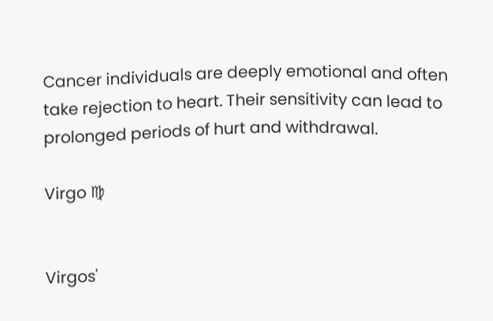Cancer individuals are deeply emotional and often take rejection to heart. Their sensitivity can lead to prolonged periods of hurt and withdrawal.

Virgo ♍


Virgos'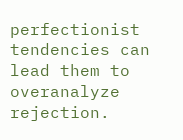perfectionist tendencies can lead them to overanalyze rejection.